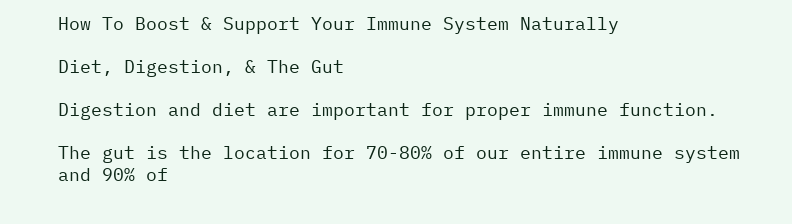How To Boost & Support Your Immune System Naturally

Diet, Digestion, & The Gut

Digestion and diet are important for proper immune function.

The gut is the location for 70-80% of our entire immune system and 90% of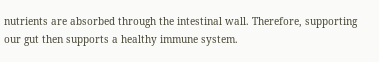nutrients are absorbed through the intestinal wall. Therefore, supporting our gut then supports a healthy immune system.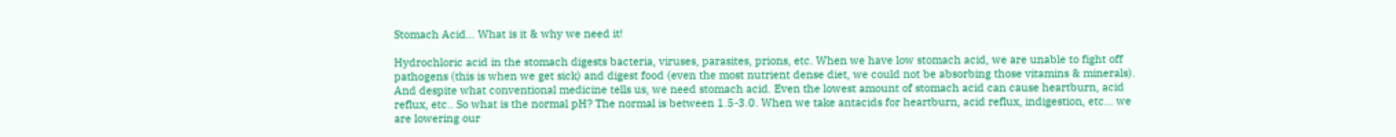Stomach Acid… What is it & why we need it!

Hydrochloric acid in the stomach digests bacteria, viruses, parasites, prions, etc. When we have low stomach acid, we are unable to fight off pathogens (this is when we get sick) and digest food (even the most nutrient dense diet, we could not be absorbing those vitamins & minerals). And despite what conventional medicine tells us, we need stomach acid. Even the lowest amount of stomach acid can cause heartburn, acid reflux, etc.. So what is the normal pH? The normal is between 1.5-3.0. When we take antacids for heartburn, acid reflux, indigestion, etc… we are lowering our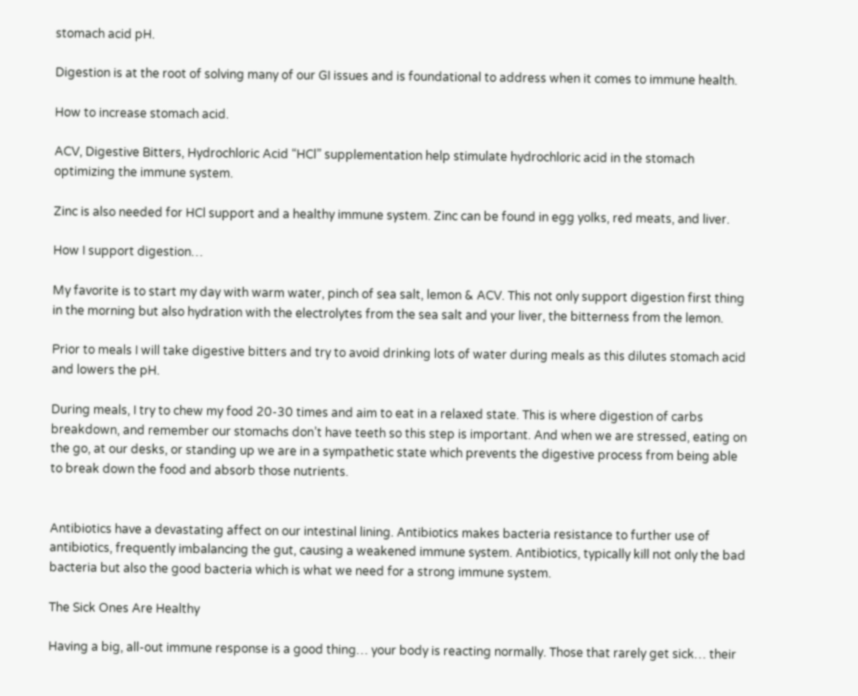stomach acid pH.

Digestion is at the root of solving many of our GI issues and is foundational to address when it comes to immune health.

How to increase stomach acid.

ACV, Digestive Bitters, Hydrochloric Acid “HCl” supplementation help stimulate hydrochloric acid in the stomach optimizing the immune system.

Zinc is also needed for HCl support and a healthy immune system. Zinc can be found in egg yolks, red meats, and liver.

How I support digestion…

My favorite is to start my day with warm water, pinch of sea salt, lemon & ACV. This not only support digestion first thing in the morning but also hydration with the electrolytes from the sea salt and your liver, the bitterness from the lemon.

Prior to meals I will take digestive bitters and try to avoid drinking lots of water during meals as this dilutes stomach acid and lowers the pH.

During meals, I try to chew my food 20-30 times and aim to eat in a relaxed state. This is where digestion of carbs breakdown, and remember our stomachs don’t have teeth so this step is important. And when we are stressed, eating on the go, at our desks, or standing up we are in a sympathetic state which prevents the digestive process from being able to break down the food and absorb those nutrients.


Antibiotics have a devastating affect on our intestinal lining. Antibiotics makes bacteria resistance to further use of antibiotics, frequently imbalancing the gut, causing a weakened immune system. Antibiotics, typically kill not only the bad bacteria but also the good bacteria which is what we need for a strong immune system.

The Sick Ones Are Healthy

Having a big, all-out immune response is a good thing… your body is reacting normally. Those that rarely get sick… their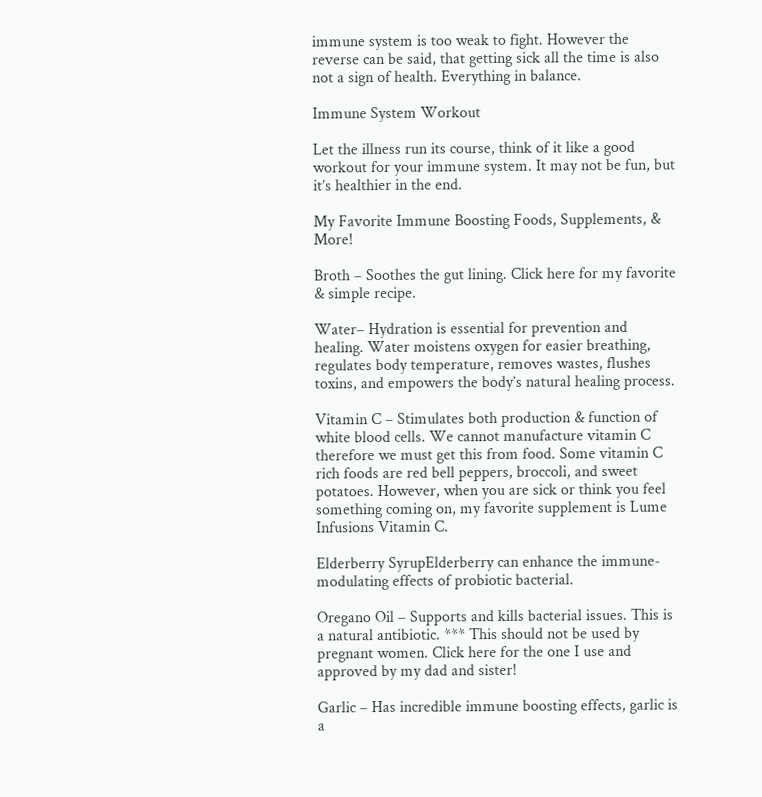immune system is too weak to fight. However the reverse can be said, that getting sick all the time is also not a sign of health. Everything in balance.

Immune System Workout

Let the illness run its course, think of it like a good workout for your immune system. It may not be fun, but it’s healthier in the end.

My Favorite Immune Boosting Foods, Supplements, & More!

Broth – Soothes the gut lining. Click here for my favorite & simple recipe.

Water– Hydration is essential for prevention and healing. Water moistens oxygen for easier breathing, regulates body temperature, removes wastes, flushes toxins, and empowers the body’s natural healing process.

Vitamin C – Stimulates both production & function of white blood cells. We cannot manufacture vitamin C therefore we must get this from food. Some vitamin C rich foods are red bell peppers, broccoli, and sweet potatoes. However, when you are sick or think you feel something coming on, my favorite supplement is Lume Infusions Vitamin C.

Elderberry SyrupElderberry can enhance the immune-modulating effects of probiotic bacterial.

Oregano Oil – Supports and kills bacterial issues. This is a natural antibiotic. *** This should not be used by pregnant women. Click here for the one I use and approved by my dad and sister!

Garlic – Has incredible immune boosting effects, garlic is a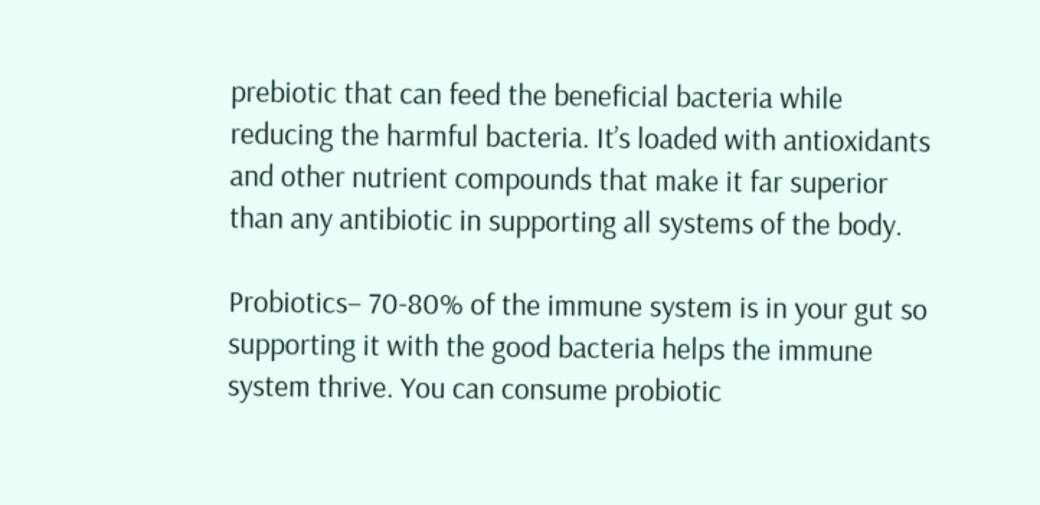prebiotic that can feed the beneficial bacteria while reducing the harmful bacteria. It’s loaded with antioxidants and other nutrient compounds that make it far superior than any antibiotic in supporting all systems of the body.

Probiotics– 70-80% of the immune system is in your gut so supporting it with the good bacteria helps the immune system thrive. You can consume probiotic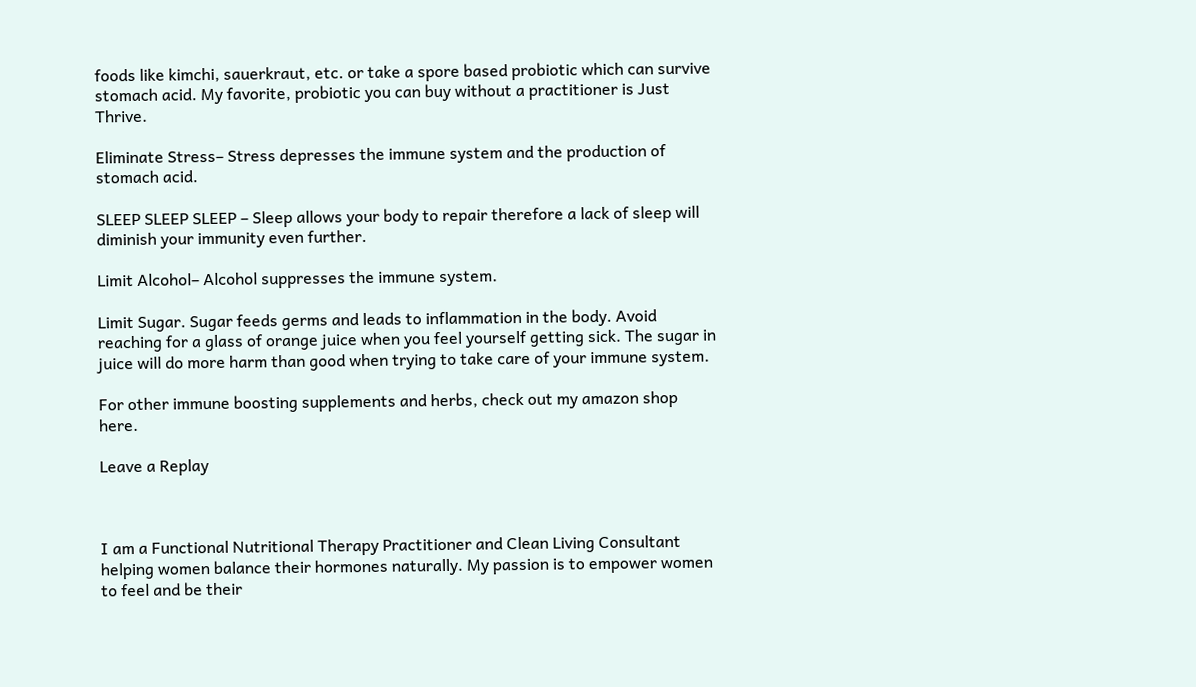foods like kimchi, sauerkraut, etc. or take a spore based probiotic which can survive stomach acid. My favorite, probiotic you can buy without a practitioner is Just Thrive.

Eliminate Stress– Stress depresses the immune system and the production of stomach acid.

SLEEP SLEEP SLEEP – Sleep allows your body to repair therefore a lack of sleep will diminish your immunity even further.

Limit Alcohol– Alcohol suppresses the immune system.

Limit Sugar. Sugar feeds germs and leads to inflammation in the body. Avoid reaching for a glass of orange juice when you feel yourself getting sick. The sugar in juice will do more harm than good when trying to take care of your immune system.

For other immune boosting supplements and herbs, check out my amazon shop here.

Leave a Replay



I am a Functional Nutritional Therapy Practitioner and Clean Living Consultant helping women balance their hormones naturally. My passion is to empower women to feel and be their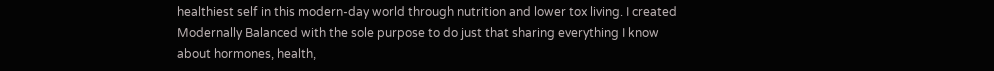healthiest self in this modern-day world through nutrition and lower tox living. I created Modernally Balanced with the sole purpose to do just that sharing everything I know about hormones, health,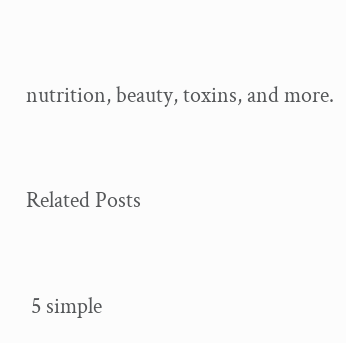nutrition, beauty, toxins, and more.



Related Posts



 5 simple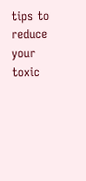tips to reduce your toxic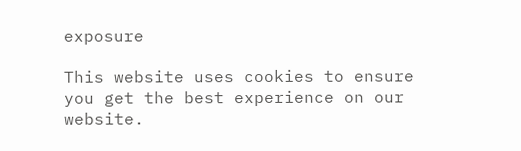exposure

This website uses cookies to ensure you get the best experience on our website.